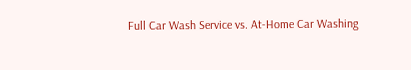Full Car Wash Service vs. At-Home Car Washing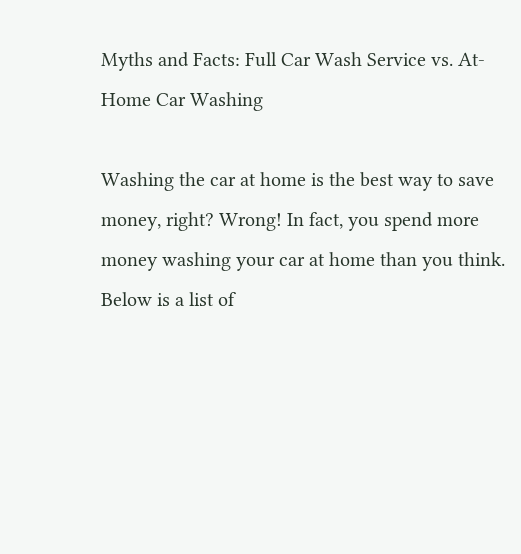Myths and Facts: Full Car Wash Service vs. At-Home Car Washing

Washing the car at home is the best way to save money, right? Wrong! In fact, you spend more money washing your car at home than you think. Below is a list of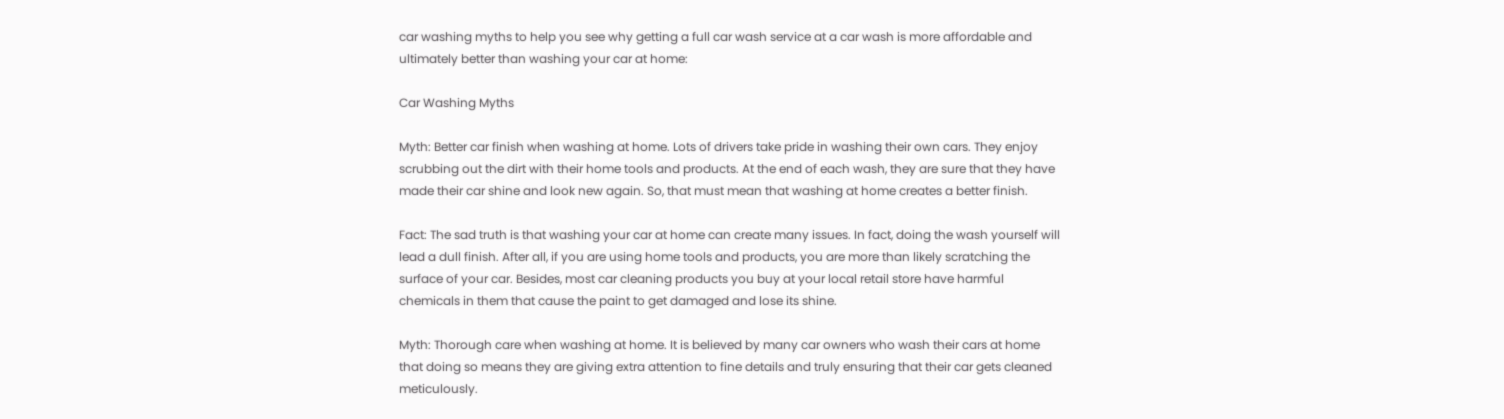car washing myths to help you see why getting a full car wash service at a car wash is more affordable and ultimately better than washing your car at home:

Car Washing Myths

Myth: Better car finish when washing at home. Lots of drivers take pride in washing their own cars. They enjoy scrubbing out the dirt with their home tools and products. At the end of each wash, they are sure that they have made their car shine and look new again. So, that must mean that washing at home creates a better finish.

Fact: The sad truth is that washing your car at home can create many issues. In fact, doing the wash yourself will lead a dull finish. After all, if you are using home tools and products, you are more than likely scratching the surface of your car. Besides, most car cleaning products you buy at your local retail store have harmful chemicals in them that cause the paint to get damaged and lose its shine.

Myth: Thorough care when washing at home. It is believed by many car owners who wash their cars at home that doing so means they are giving extra attention to fine details and truly ensuring that their car gets cleaned meticulously.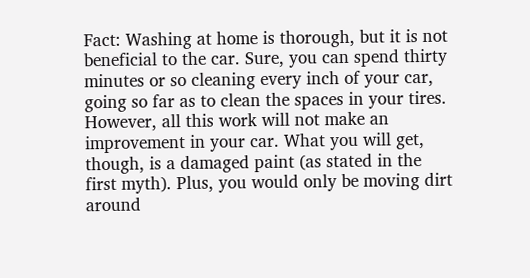Fact: Washing at home is thorough, but it is not beneficial to the car. Sure, you can spend thirty minutes or so cleaning every inch of your car, going so far as to clean the spaces in your tires. However, all this work will not make an improvement in your car. What you will get, though, is a damaged paint (as stated in the first myth). Plus, you would only be moving dirt around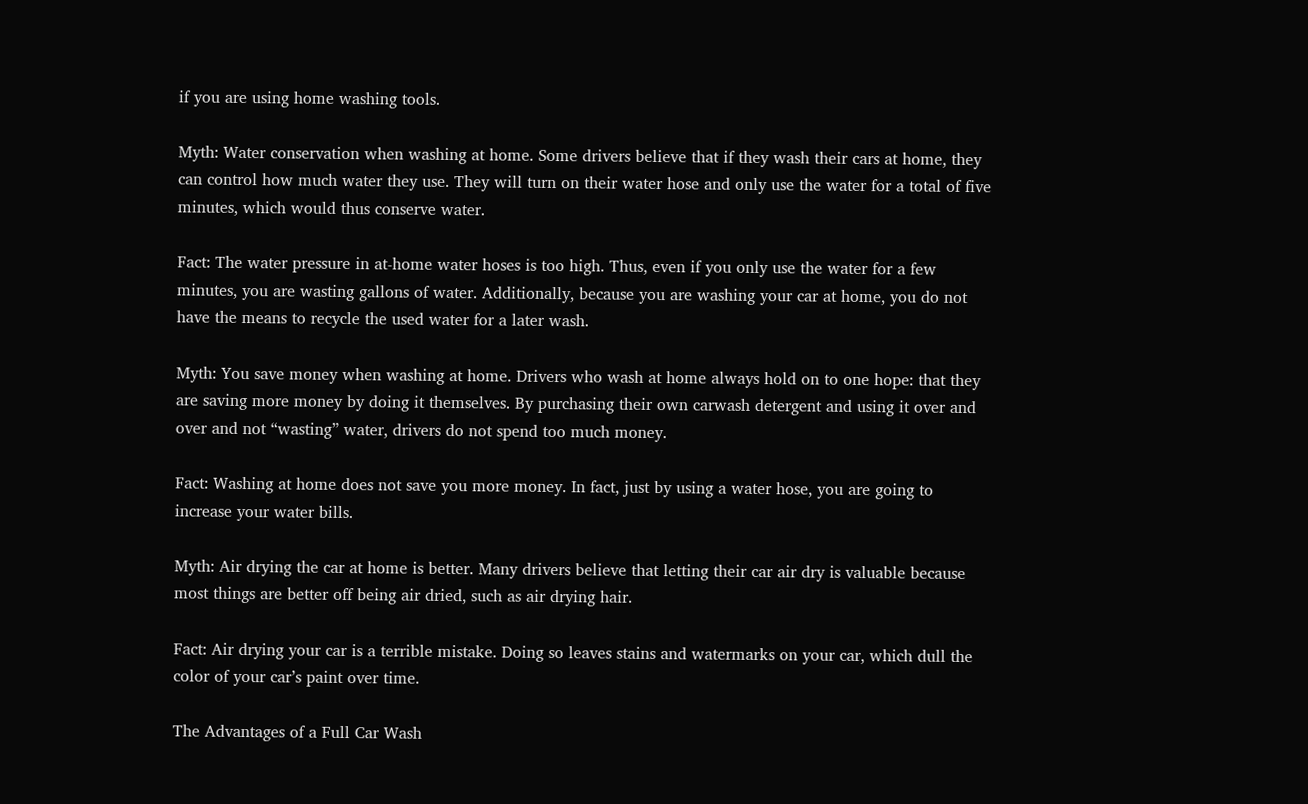if you are using home washing tools.

Myth: Water conservation when washing at home. Some drivers believe that if they wash their cars at home, they can control how much water they use. They will turn on their water hose and only use the water for a total of five minutes, which would thus conserve water.

Fact: The water pressure in at-home water hoses is too high. Thus, even if you only use the water for a few minutes, you are wasting gallons of water. Additionally, because you are washing your car at home, you do not have the means to recycle the used water for a later wash.

Myth: You save money when washing at home. Drivers who wash at home always hold on to one hope: that they are saving more money by doing it themselves. By purchasing their own carwash detergent and using it over and over and not “wasting” water, drivers do not spend too much money.

Fact: Washing at home does not save you more money. In fact, just by using a water hose, you are going to increase your water bills.

Myth: Air drying the car at home is better. Many drivers believe that letting their car air dry is valuable because most things are better off being air dried, such as air drying hair.

Fact: Air drying your car is a terrible mistake. Doing so leaves stains and watermarks on your car, which dull the color of your car’s paint over time.

The Advantages of a Full Car Wash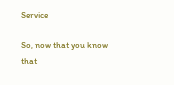Service

So, now that you know that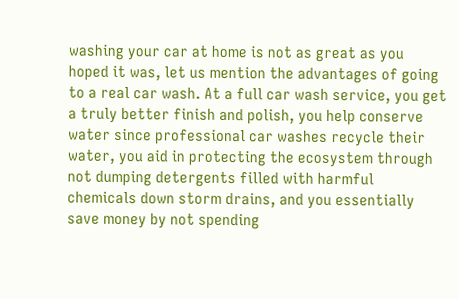washing your car at home is not as great as you hoped it was, let us mention the advantages of going to a real car wash. At a full car wash service, you get a truly better finish and polish, you help conserve water since professional car washes recycle their water, you aid in protecting the ecosystem through not dumping detergents filled with harmful chemicals down storm drains, and you essentially save money by not spending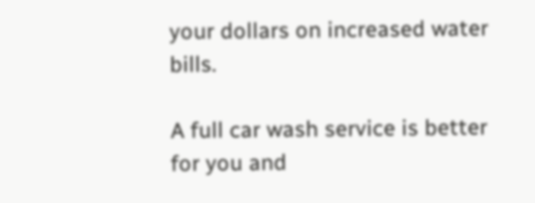your dollars on increased water bills.

A full car wash service is better for you and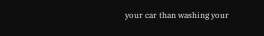your car than washing your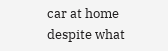car at home despite what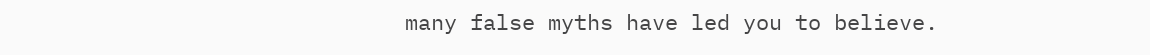many false myths have led you to believe.